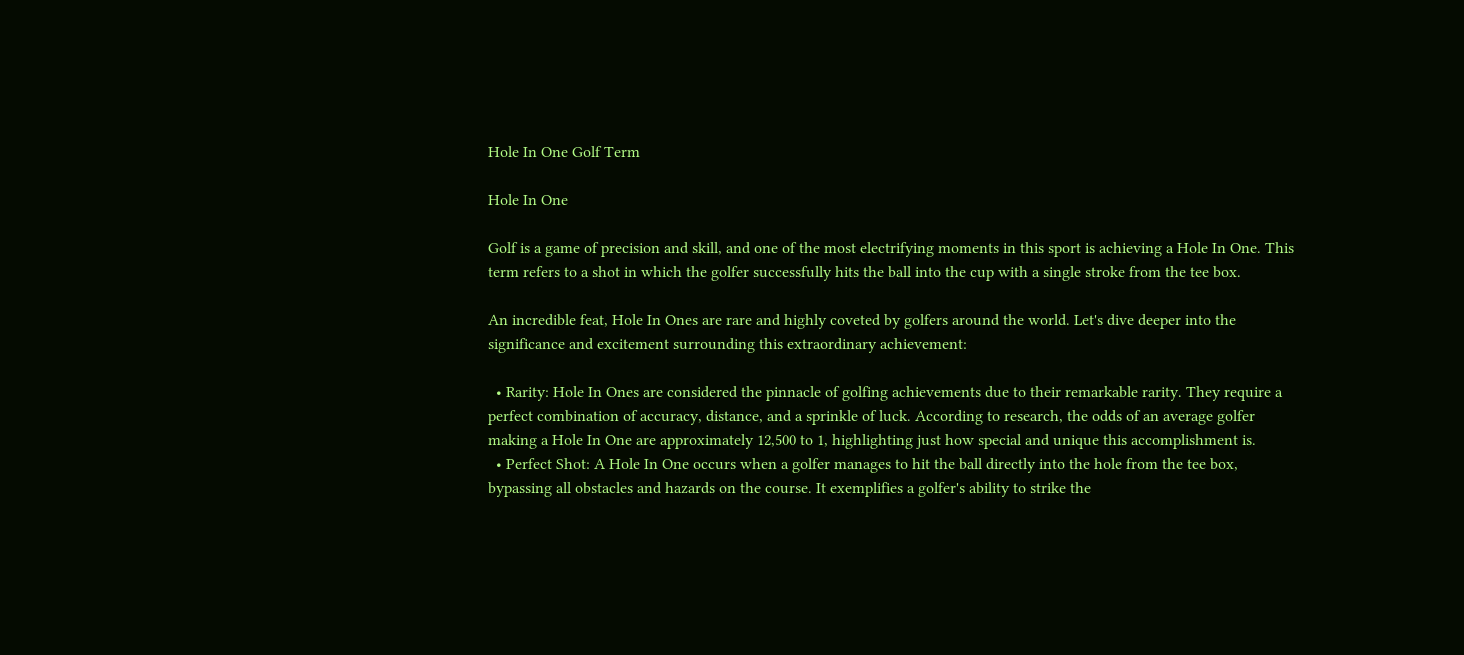Hole In One Golf Term

Hole In One

Golf is a game of precision and skill, and one of the most electrifying moments in this sport is achieving a Hole In One. This term refers to a shot in which the golfer successfully hits the ball into the cup with a single stroke from the tee box.

An incredible feat, Hole In Ones are rare and highly coveted by golfers around the world. Let's dive deeper into the significance and excitement surrounding this extraordinary achievement:

  • Rarity: Hole In Ones are considered the pinnacle of golfing achievements due to their remarkable rarity. They require a perfect combination of accuracy, distance, and a sprinkle of luck. According to research, the odds of an average golfer making a Hole In One are approximately 12,500 to 1, highlighting just how special and unique this accomplishment is.
  • Perfect Shot: A Hole In One occurs when a golfer manages to hit the ball directly into the hole from the tee box, bypassing all obstacles and hazards on the course. It exemplifies a golfer's ability to strike the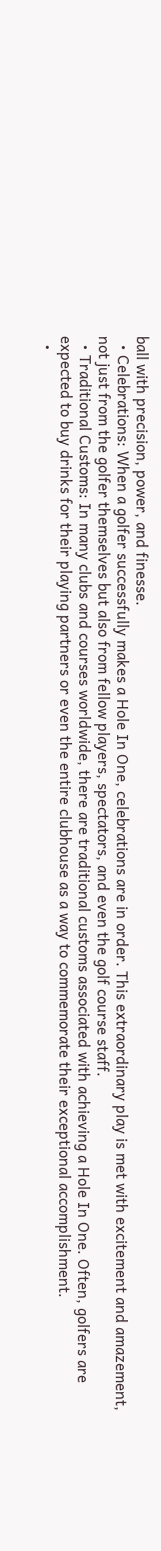ball with precision, power, and finesse.
  • Celebrations: When a golfer successfully makes a Hole In One, celebrations are in order. This extraordinary play is met with excitement and amazement, not just from the golfer themselves but also from fellow players, spectators, and even the golf course staff.
  • Traditional Customs: In many clubs and courses worldwide, there are traditional customs associated with achieving a Hole In One. Often, golfers are expected to buy drinks for their playing partners or even the entire clubhouse as a way to commemorate their exceptional accomplishment.
  •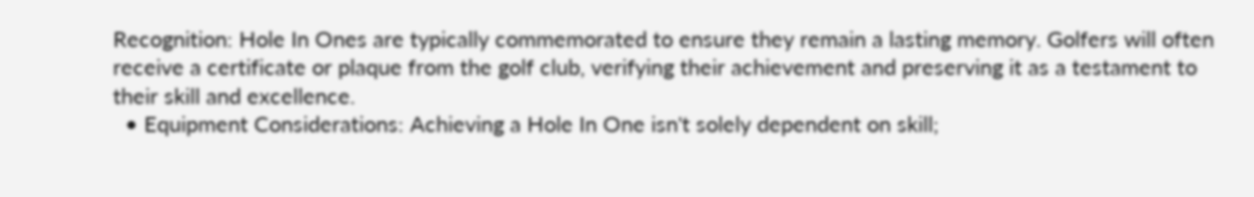Recognition: Hole In Ones are typically commemorated to ensure they remain a lasting memory. Golfers will often receive a certificate or plaque from the golf club, verifying their achievement and preserving it as a testament to their skill and excellence.
  • Equipment Considerations: Achieving a Hole In One isn't solely dependent on skill;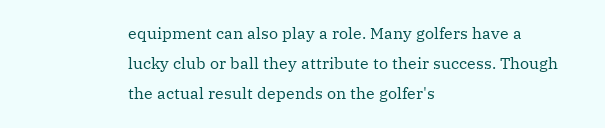equipment can also play a role. Many golfers have a lucky club or ball they attribute to their success. Though the actual result depends on the golfer's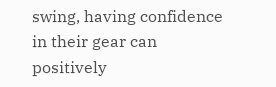swing, having confidence in their gear can positively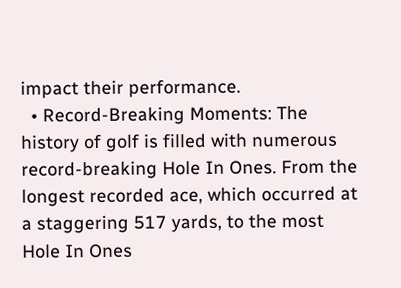impact their performance.
  • Record-Breaking Moments: The history of golf is filled with numerous record-breaking Hole In Ones. From the longest recorded ace, which occurred at a staggering 517 yards, to the most Hole In Ones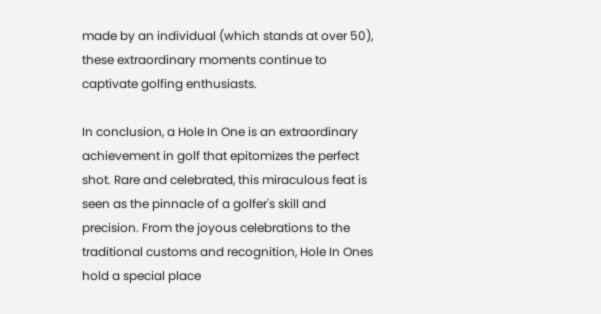made by an individual (which stands at over 50), these extraordinary moments continue to captivate golfing enthusiasts.

In conclusion, a Hole In One is an extraordinary achievement in golf that epitomizes the perfect shot. Rare and celebrated, this miraculous feat is seen as the pinnacle of a golfer's skill and precision. From the joyous celebrations to the traditional customs and recognition, Hole In Ones hold a special place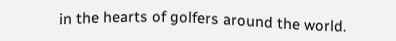in the hearts of golfers around the world.